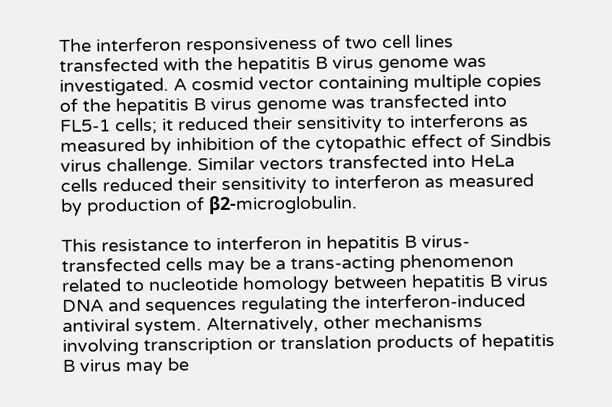The interferon responsiveness of two cell lines transfected with the hepatitis B virus genome was investigated. A cosmid vector containing multiple copies of the hepatitis B virus genome was transfected into FL5-1 cells; it reduced their sensitivity to interferons as measured by inhibition of the cytopathic effect of Sindbis virus challenge. Similar vectors transfected into HeLa cells reduced their sensitivity to interferon as measured by production of β2-microglobulin.

This resistance to interferon in hepatitis B virus-transfected cells may be a trans-acting phenomenon related to nucleotide homology between hepatitis B virus DNA and sequences regulating the interferon-induced antiviral system. Alternatively, other mechanisms involving transcription or translation products of hepatitis B virus may be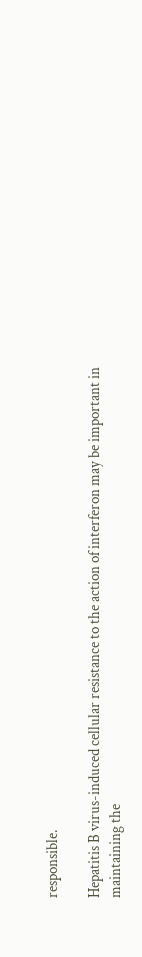responsible.

Hepatitis B virus-induced cellular resistance to the action of interferon may be important in maintaining the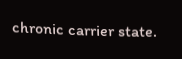chronic carrier state.